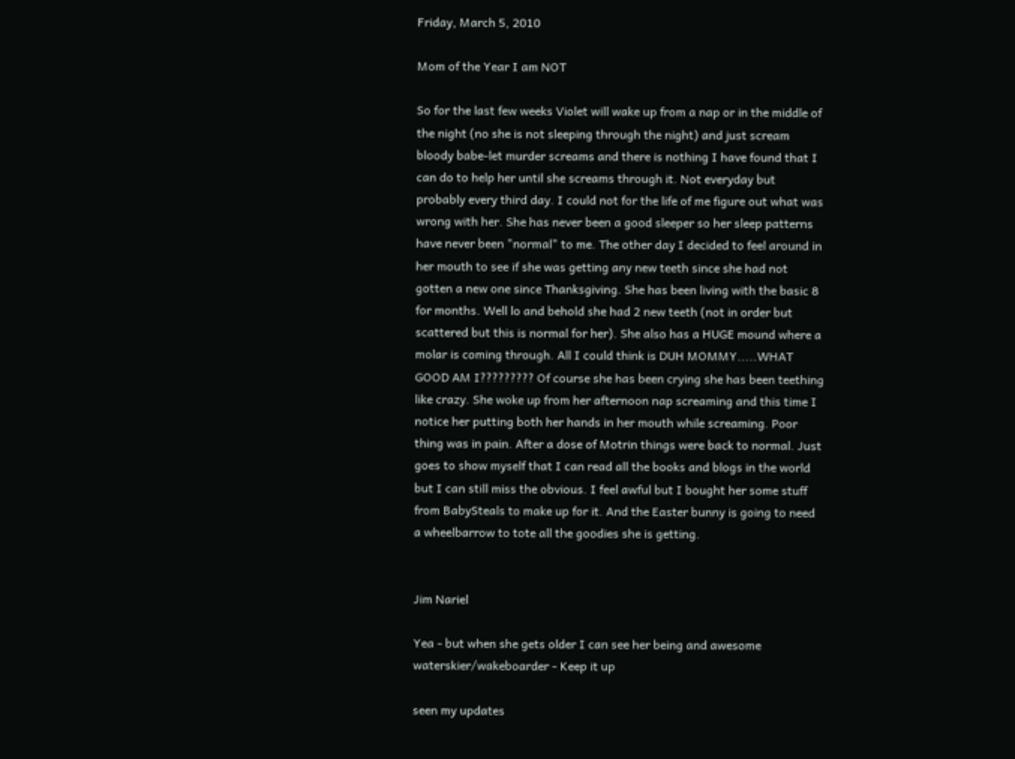Friday, March 5, 2010

Mom of the Year I am NOT

So for the last few weeks Violet will wake up from a nap or in the middle of the night (no she is not sleeping through the night) and just scream bloody babe-let murder screams and there is nothing I have found that I can do to help her until she screams through it. Not everyday but probably every third day. I could not for the life of me figure out what was wrong with her. She has never been a good sleeper so her sleep patterns have never been "normal" to me. The other day I decided to feel around in her mouth to see if she was getting any new teeth since she had not gotten a new one since Thanksgiving. She has been living with the basic 8 for months. Well lo and behold she had 2 new teeth (not in order but scattered but this is normal for her). She also has a HUGE mound where a molar is coming through. All I could think is DUH MOMMY.....WHAT GOOD AM I????????? Of course she has been crying she has been teething like crazy. She woke up from her afternoon nap screaming and this time I notice her putting both her hands in her mouth while screaming. Poor thing was in pain. After a dose of Motrin things were back to normal. Just goes to show myself that I can read all the books and blogs in the world but I can still miss the obvious. I feel awful but I bought her some stuff from BabySteals to make up for it. And the Easter bunny is going to need a wheelbarrow to tote all the goodies she is getting.


Jim Nariel

Yea - but when she gets older I can see her being and awesome waterskier/wakeboarder - Keep it up

seen my updates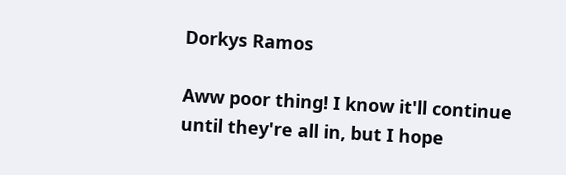Dorkys Ramos

Aww poor thing! I know it'll continue until they're all in, but I hope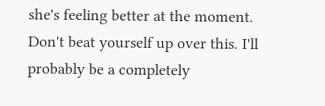she's feeling better at the moment. Don't beat yourself up over this. I'll probably be a completely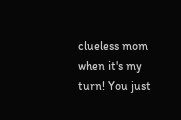clueless mom when it's my turn! You just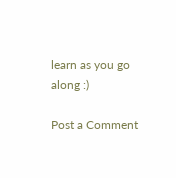learn as you go along :)

Post a Comment